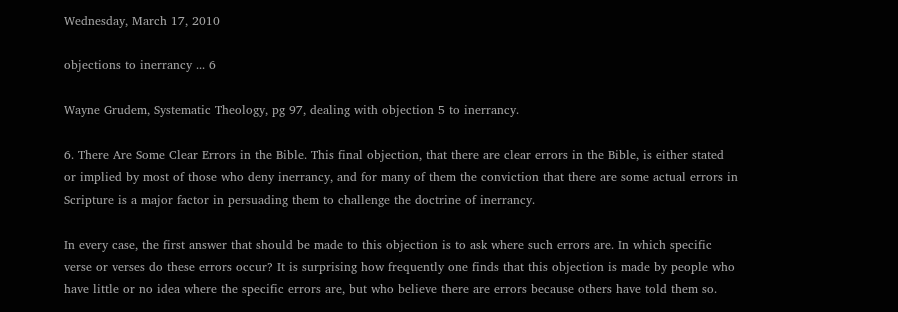Wednesday, March 17, 2010

objections to inerrancy ... 6

Wayne Grudem, Systematic Theology, pg 97, dealing with objection 5 to inerrancy.

6. There Are Some Clear Errors in the Bible. This final objection, that there are clear errors in the Bible, is either stated or implied by most of those who deny inerrancy, and for many of them the conviction that there are some actual errors in Scripture is a major factor in persuading them to challenge the doctrine of inerrancy.

In every case, the first answer that should be made to this objection is to ask where such errors are. In which specific verse or verses do these errors occur? It is surprising how frequently one finds that this objection is made by people who have little or no idea where the specific errors are, but who believe there are errors because others have told them so.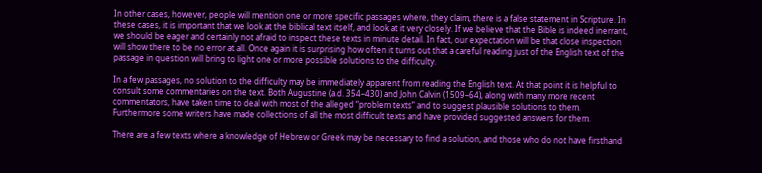In other cases, however, people will mention one or more specific passages where, they claim, there is a false statement in Scripture. In these cases, it is important that we look at the biblical text itself, and look at it very closely. If we believe that the Bible is indeed inerrant, we should be eager and certainly not afraid to inspect these texts in minute detail. In fact, our expectation will be that close inspection will show there to be no error at all. Once again it is surprising how often it turns out that a careful reading just of the English text of the passage in question will bring to light one or more possible solutions to the difficulty.

In a few passages, no solution to the difficulty may be immediately apparent from reading the English text. At that point it is helpful to consult some commentaries on the text. Both Augustine (a.d. 354–430) and John Calvin (1509–64), along with many more recent commentators, have taken time to deal with most of the alleged “problem texts” and to suggest plausible solutions to them. Furthermore some writers have made collections of all the most difficult texts and have provided suggested answers for them.

There are a few texts where a knowledge of Hebrew or Greek may be necessary to find a solution, and those who do not have firsthand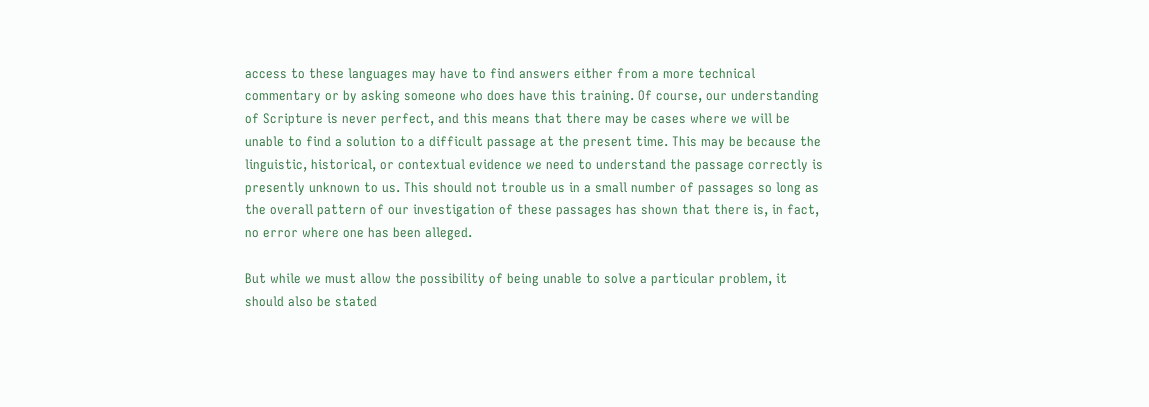access to these languages may have to find answers either from a more technical commentary or by asking someone who does have this training. Of course, our understanding of Scripture is never perfect, and this means that there may be cases where we will be unable to find a solution to a difficult passage at the present time. This may be because the linguistic, historical, or contextual evidence we need to understand the passage correctly is presently unknown to us. This should not trouble us in a small number of passages so long as the overall pattern of our investigation of these passages has shown that there is, in fact, no error where one has been alleged.

But while we must allow the possibility of being unable to solve a particular problem, it should also be stated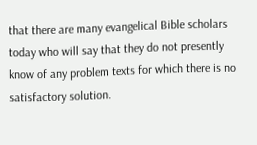that there are many evangelical Bible scholars today who will say that they do not presently know of any problem texts for which there is no satisfactory solution.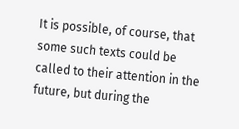It is possible, of course, that some such texts could be called to their attention in the future, but during the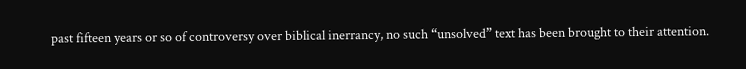past fifteen years or so of controversy over biblical inerrancy, no such “unsolved” text has been brought to their attention.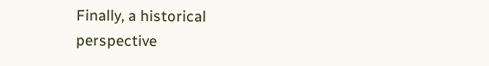Finally, a historical perspective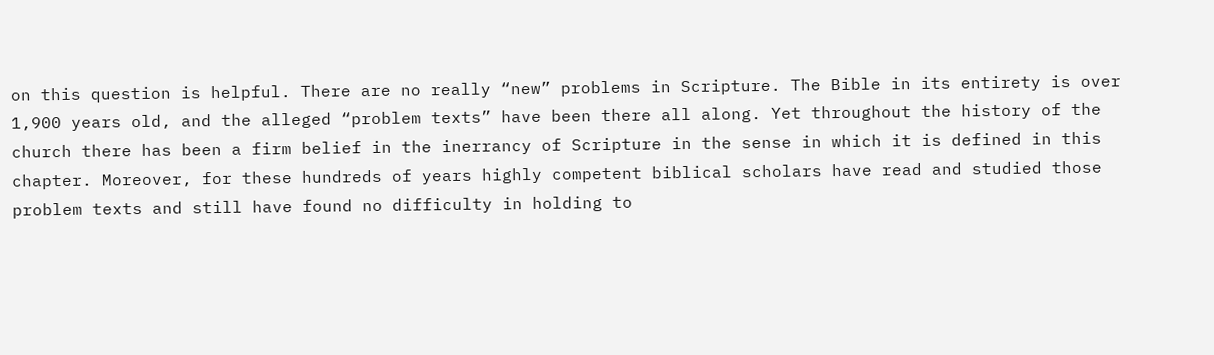on this question is helpful. There are no really “new” problems in Scripture. The Bible in its entirety is over 1,900 years old, and the alleged “problem texts” have been there all along. Yet throughout the history of the church there has been a firm belief in the inerrancy of Scripture in the sense in which it is defined in this chapter. Moreover, for these hundreds of years highly competent biblical scholars have read and studied those problem texts and still have found no difficulty in holding to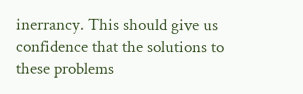inerrancy. This should give us confidence that the solutions to these problems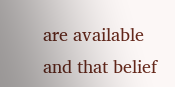are available and that belief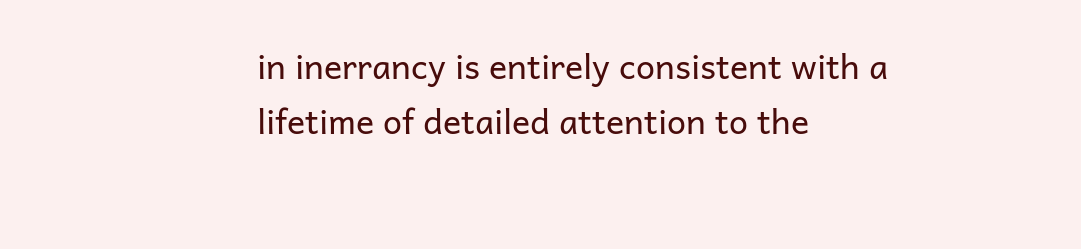in inerrancy is entirely consistent with a lifetime of detailed attention to the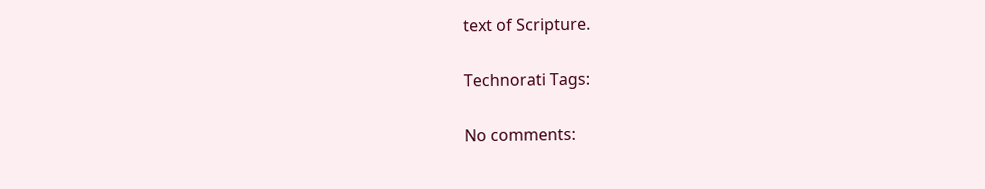text of Scripture.

Technorati Tags:

No comments: